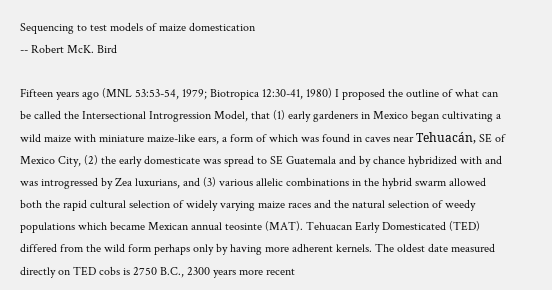Sequencing to test models of maize domestication
-- Robert McK. Bird

Fifteen years ago (MNL 53:53-54, 1979; Biotropica 12:30-41, 1980) I proposed the outline of what can be called the Intersectional Introgression Model, that (1) early gardeners in Mexico began cultivating a wild maize with miniature maize-like ears, a form of which was found in caves near Tehuacán, SE of Mexico City, (2) the early domesticate was spread to SE Guatemala and by chance hybridized with and was introgressed by Zea luxurians, and (3) various allelic combinations in the hybrid swarm allowed both the rapid cultural selection of widely varying maize races and the natural selection of weedy populations which became Mexican annual teosinte (MAT). Tehuacan Early Domesticated (TED) differed from the wild form perhaps only by having more adherent kernels. The oldest date measured directly on TED cobs is 2750 B.C., 2300 years more recent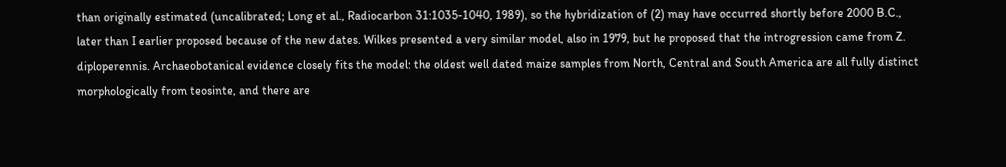than originally estimated (uncalibrated; Long et al., Radiocarbon 31:1035-1040, 1989), so the hybridization of (2) may have occurred shortly before 2000 B.C., later than I earlier proposed because of the new dates. Wilkes presented a very similar model, also in 1979, but he proposed that the introgression came from Z. diploperennis. Archaeobotanical evidence closely fits the model: the oldest well dated maize samples from North, Central and South America are all fully distinct morphologically from teosinte, and there are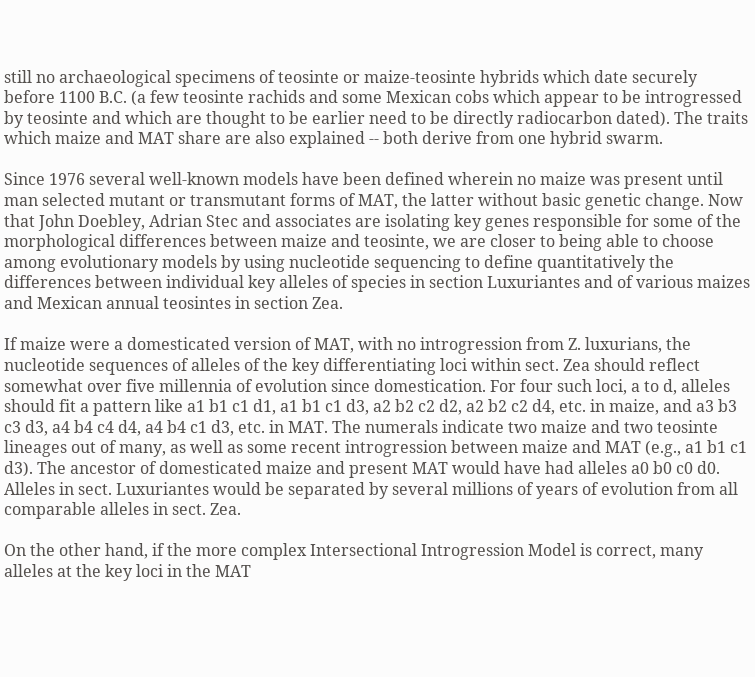still no archaeological specimens of teosinte or maize-teosinte hybrids which date securely before 1100 B.C. (a few teosinte rachids and some Mexican cobs which appear to be introgressed by teosinte and which are thought to be earlier need to be directly radiocarbon dated). The traits which maize and MAT share are also explained -- both derive from one hybrid swarm.

Since 1976 several well-known models have been defined wherein no maize was present until man selected mutant or transmutant forms of MAT, the latter without basic genetic change. Now that John Doebley, Adrian Stec and associates are isolating key genes responsible for some of the morphological differences between maize and teosinte, we are closer to being able to choose among evolutionary models by using nucleotide sequencing to define quantitatively the differences between individual key alleles of species in section Luxuriantes and of various maizes and Mexican annual teosintes in section Zea.

If maize were a domesticated version of MAT, with no introgression from Z. luxurians, the nucleotide sequences of alleles of the key differentiating loci within sect. Zea should reflect somewhat over five millennia of evolution since domestication. For four such loci, a to d, alleles should fit a pattern like a1 b1 c1 d1, a1 b1 c1 d3, a2 b2 c2 d2, a2 b2 c2 d4, etc. in maize, and a3 b3 c3 d3, a4 b4 c4 d4, a4 b4 c1 d3, etc. in MAT. The numerals indicate two maize and two teosinte lineages out of many, as well as some recent introgression between maize and MAT (e.g., a1 b1 c1 d3). The ancestor of domesticated maize and present MAT would have had alleles a0 b0 c0 d0. Alleles in sect. Luxuriantes would be separated by several millions of years of evolution from all comparable alleles in sect. Zea.

On the other hand, if the more complex Intersectional Introgression Model is correct, many alleles at the key loci in the MAT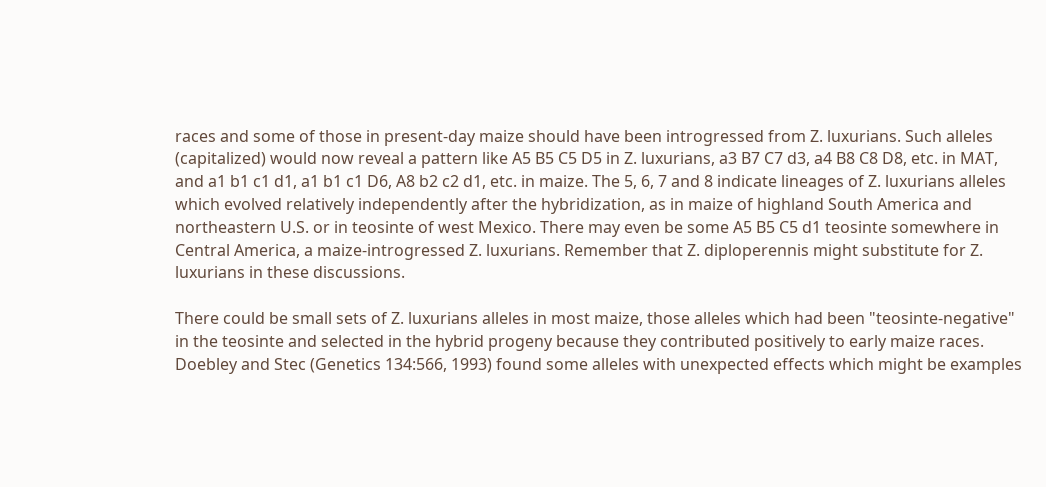races and some of those in present-day maize should have been introgressed from Z. luxurians. Such alleles (capitalized) would now reveal a pattern like A5 B5 C5 D5 in Z. luxurians, a3 B7 C7 d3, a4 B8 C8 D8, etc. in MAT, and a1 b1 c1 d1, a1 b1 c1 D6, A8 b2 c2 d1, etc. in maize. The 5, 6, 7 and 8 indicate lineages of Z. luxurians alleles which evolved relatively independently after the hybridization, as in maize of highland South America and northeastern U.S. or in teosinte of west Mexico. There may even be some A5 B5 C5 d1 teosinte somewhere in Central America, a maize-introgressed Z. luxurians. Remember that Z. diploperennis might substitute for Z. luxurians in these discussions.

There could be small sets of Z. luxurians alleles in most maize, those alleles which had been "teosinte-negative" in the teosinte and selected in the hybrid progeny because they contributed positively to early maize races. Doebley and Stec (Genetics 134:566, 1993) found some alleles with unexpected effects which might be examples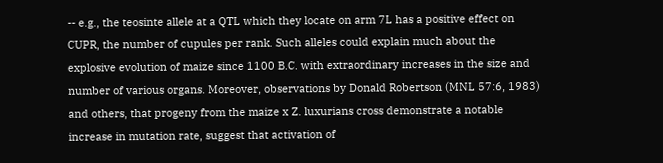-- e.g., the teosinte allele at a QTL which they locate on arm 7L has a positive effect on CUPR, the number of cupules per rank. Such alleles could explain much about the explosive evolution of maize since 1100 B.C. with extraordinary increases in the size and number of various organs. Moreover, observations by Donald Robertson (MNL 57:6, 1983) and others, that progeny from the maize x Z. luxurians cross demonstrate a notable increase in mutation rate, suggest that activation of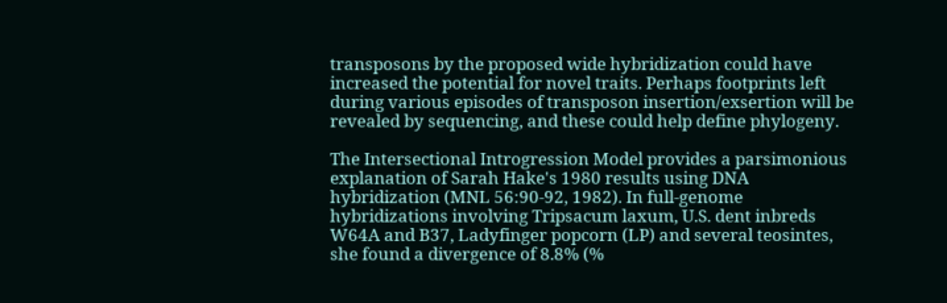transposons by the proposed wide hybridization could have increased the potential for novel traits. Perhaps footprints left during various episodes of transposon insertion/exsertion will be revealed by sequencing, and these could help define phylogeny.

The Intersectional Introgression Model provides a parsimonious explanation of Sarah Hake's 1980 results using DNA hybridization (MNL 56:90-92, 1982). In full-genome hybridizations involving Tripsacum laxum, U.S. dent inbreds W64A and B37, Ladyfinger popcorn (LP) and several teosintes, she found a divergence of 8.8% (%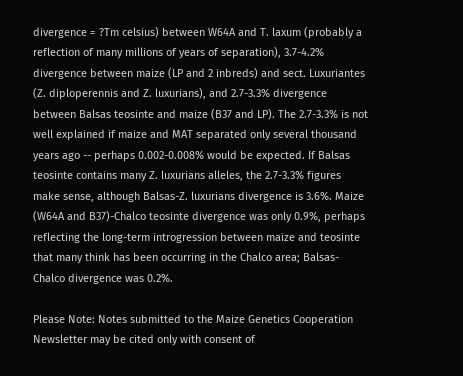divergence = ?Tm celsius) between W64A and T. laxum (probably a reflection of many millions of years of separation), 3.7-4.2% divergence between maize (LP and 2 inbreds) and sect. Luxuriantes (Z. diploperennis and Z. luxurians), and 2.7-3.3% divergence between Balsas teosinte and maize (B37 and LP). The 2.7-3.3% is not well explained if maize and MAT separated only several thousand years ago -- perhaps 0.002-0.008% would be expected. If Balsas teosinte contains many Z. luxurians alleles, the 2.7-3.3% figures make sense, although Balsas-Z. luxurians divergence is 3.6%. Maize (W64A and B37)-Chalco teosinte divergence was only 0.9%, perhaps reflecting the long-term introgression between maize and teosinte that many think has been occurring in the Chalco area; Balsas-Chalco divergence was 0.2%.

Please Note: Notes submitted to the Maize Genetics Cooperation Newsletter may be cited only with consent of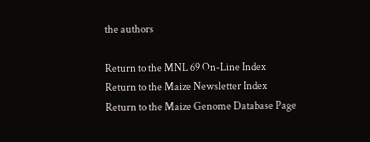the authors

Return to the MNL 69 On-Line Index
Return to the Maize Newsletter Index
Return to the Maize Genome Database Page